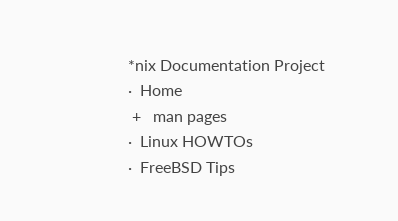*nix Documentation Project
·  Home
 +   man pages
·  Linux HOWTOs
·  FreeBSD Tips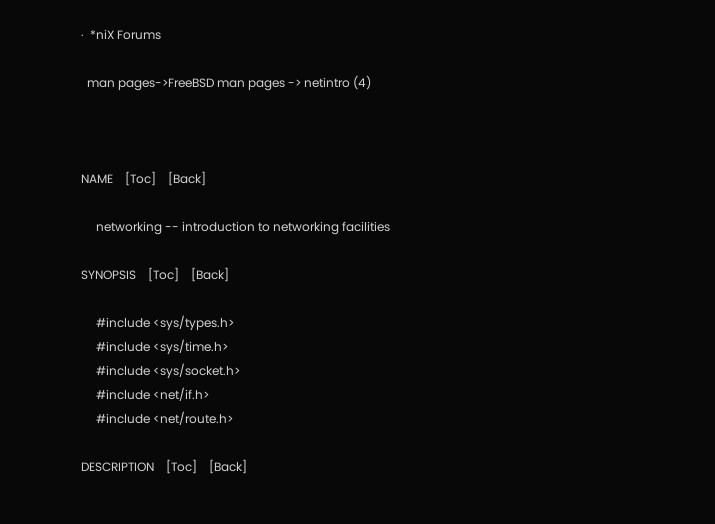·  *niX Forums

  man pages->FreeBSD man pages -> netintro (4)



NAME    [Toc]    [Back]

     networking -- introduction to networking facilities

SYNOPSIS    [Toc]    [Back]

     #include <sys/types.h>
     #include <sys/time.h>
     #include <sys/socket.h>
     #include <net/if.h>
     #include <net/route.h>

DESCRIPTION    [Toc]    [Back]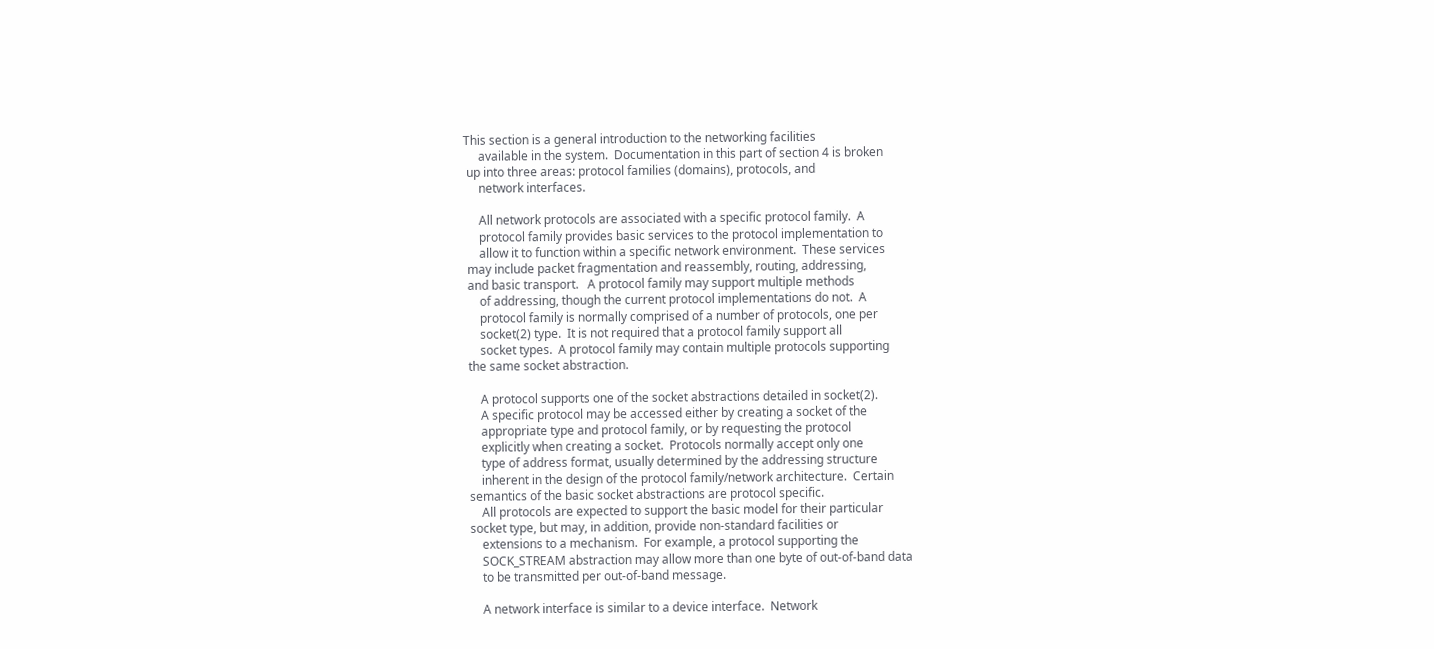This section is a general introduction to the networking facilities
     available in the system.  Documentation in this part of section 4 is broken
 up into three areas: protocol families (domains), protocols, and
     network interfaces.

     All network protocols are associated with a specific protocol family.  A
     protocol family provides basic services to the protocol implementation to
     allow it to function within a specific network environment.  These services
 may include packet fragmentation and reassembly, routing, addressing,
 and basic transport.   A protocol family may support multiple methods
     of addressing, though the current protocol implementations do not.  A
     protocol family is normally comprised of a number of protocols, one per
     socket(2) type.  It is not required that a protocol family support all
     socket types.  A protocol family may contain multiple protocols supporting
 the same socket abstraction.

     A protocol supports one of the socket abstractions detailed in socket(2).
     A specific protocol may be accessed either by creating a socket of the
     appropriate type and protocol family, or by requesting the protocol
     explicitly when creating a socket.  Protocols normally accept only one
     type of address format, usually determined by the addressing structure
     inherent in the design of the protocol family/network architecture.  Certain
 semantics of the basic socket abstractions are protocol specific.
     All protocols are expected to support the basic model for their particular
 socket type, but may, in addition, provide non-standard facilities or
     extensions to a mechanism.  For example, a protocol supporting the
     SOCK_STREAM abstraction may allow more than one byte of out-of-band data
     to be transmitted per out-of-band message.

     A network interface is similar to a device interface.  Network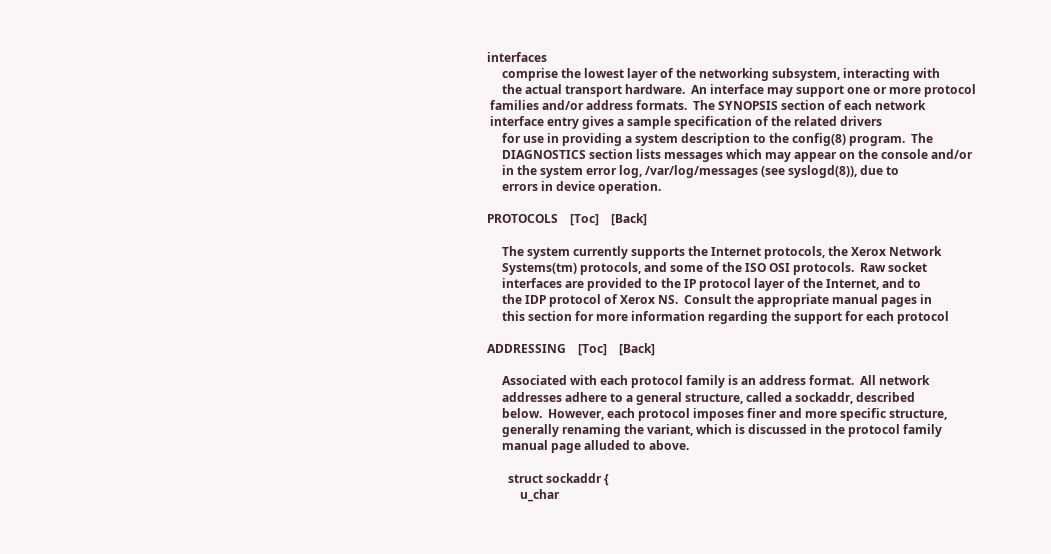interfaces
     comprise the lowest layer of the networking subsystem, interacting with
     the actual transport hardware.  An interface may support one or more protocol
 families and/or address formats.  The SYNOPSIS section of each network
 interface entry gives a sample specification of the related drivers
     for use in providing a system description to the config(8) program.  The
     DIAGNOSTICS section lists messages which may appear on the console and/or
     in the system error log, /var/log/messages (see syslogd(8)), due to
     errors in device operation.

PROTOCOLS    [Toc]    [Back]

     The system currently supports the Internet protocols, the Xerox Network
     Systems(tm) protocols, and some of the ISO OSI protocols.  Raw socket
     interfaces are provided to the IP protocol layer of the Internet, and to
     the IDP protocol of Xerox NS.  Consult the appropriate manual pages in
     this section for more information regarding the support for each protocol

ADDRESSING    [Toc]    [Back]

     Associated with each protocol family is an address format.  All network
     addresses adhere to a general structure, called a sockaddr, described
     below.  However, each protocol imposes finer and more specific structure,
     generally renaming the variant, which is discussed in the protocol family
     manual page alluded to above.

       struct sockaddr {
           u_char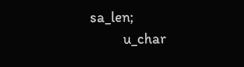sa_len;
           u_char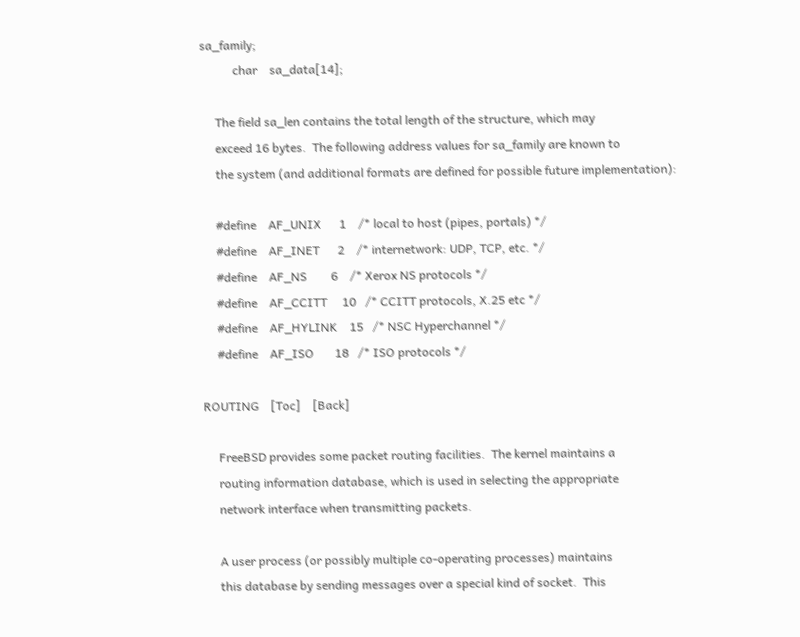sa_family;
           char    sa_data[14];

     The field sa_len contains the total length of the structure, which may
     exceed 16 bytes.  The following address values for sa_family are known to
     the system (and additional formats are defined for possible future implementation):

     #define    AF_UNIX      1    /* local to host (pipes, portals) */
     #define    AF_INET      2    /* internetwork: UDP, TCP, etc. */
     #define    AF_NS        6    /* Xerox NS protocols */
     #define    AF_CCITT     10   /* CCITT protocols, X.25 etc */
     #define    AF_HYLINK    15   /* NSC Hyperchannel */
     #define    AF_ISO       18   /* ISO protocols */

ROUTING    [Toc]    [Back]

     FreeBSD provides some packet routing facilities.  The kernel maintains a
     routing information database, which is used in selecting the appropriate
     network interface when transmitting packets.

     A user process (or possibly multiple co-operating processes) maintains
     this database by sending messages over a special kind of socket.  This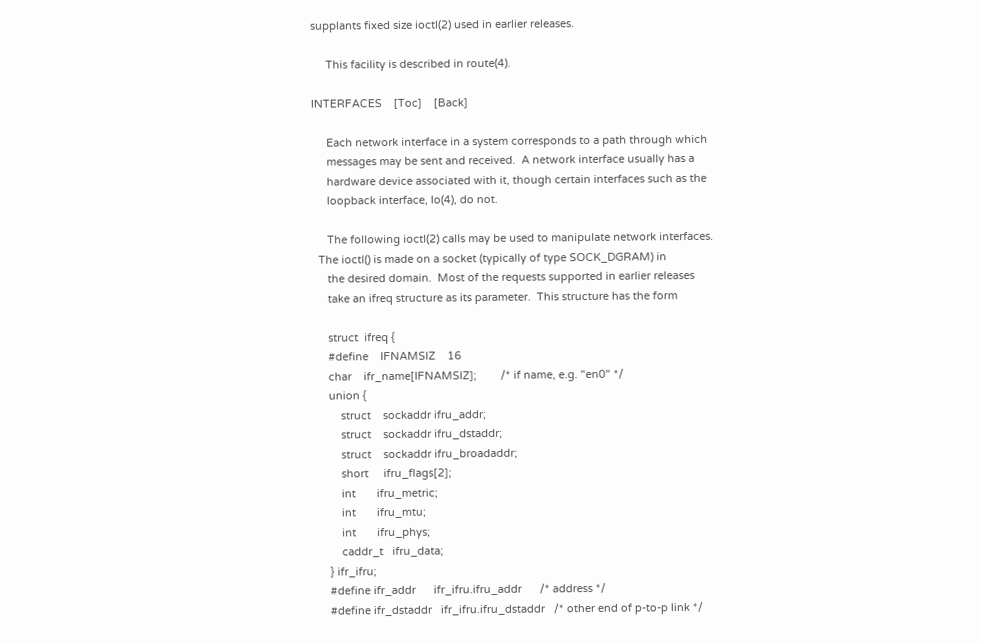supplants fixed size ioctl(2) used in earlier releases.

     This facility is described in route(4).

INTERFACES    [Toc]    [Back]

     Each network interface in a system corresponds to a path through which
     messages may be sent and received.  A network interface usually has a
     hardware device associated with it, though certain interfaces such as the
     loopback interface, lo(4), do not.

     The following ioctl(2) calls may be used to manipulate network interfaces.
  The ioctl() is made on a socket (typically of type SOCK_DGRAM) in
     the desired domain.  Most of the requests supported in earlier releases
     take an ifreq structure as its parameter.  This structure has the form

     struct  ifreq {
     #define    IFNAMSIZ    16
     char    ifr_name[IFNAMSIZ];        /* if name, e.g. "en0" */
     union {
         struct    sockaddr ifru_addr;
         struct    sockaddr ifru_dstaddr;
         struct    sockaddr ifru_broadaddr;
         short     ifru_flags[2];
         int       ifru_metric;
         int       ifru_mtu;
         int       ifru_phys;
         caddr_t   ifru_data;
     } ifr_ifru;
     #define ifr_addr      ifr_ifru.ifru_addr      /* address */
     #define ifr_dstaddr   ifr_ifru.ifru_dstaddr   /* other end of p-to-p link */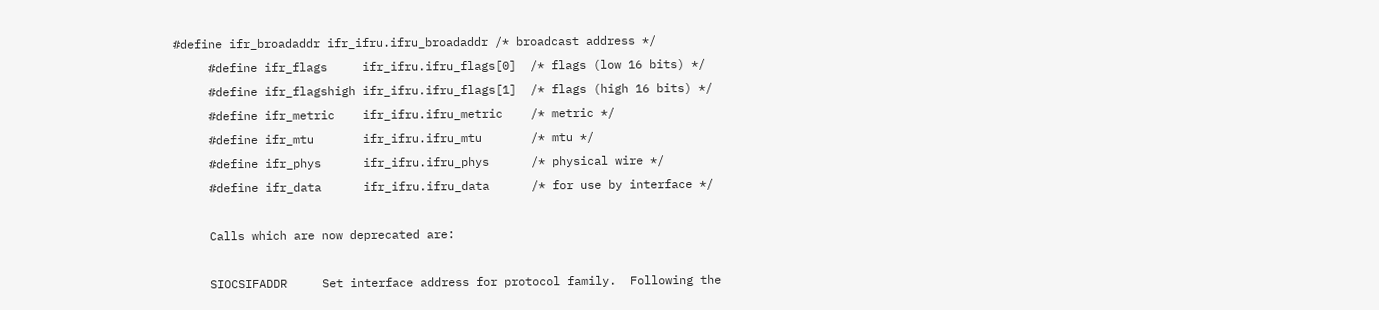#define ifr_broadaddr ifr_ifru.ifru_broadaddr /* broadcast address */
     #define ifr_flags     ifr_ifru.ifru_flags[0]  /* flags (low 16 bits) */
     #define ifr_flagshigh ifr_ifru.ifru_flags[1]  /* flags (high 16 bits) */
     #define ifr_metric    ifr_ifru.ifru_metric    /* metric */
     #define ifr_mtu       ifr_ifru.ifru_mtu       /* mtu */
     #define ifr_phys      ifr_ifru.ifru_phys      /* physical wire */
     #define ifr_data      ifr_ifru.ifru_data      /* for use by interface */

     Calls which are now deprecated are:

     SIOCSIFADDR     Set interface address for protocol family.  Following the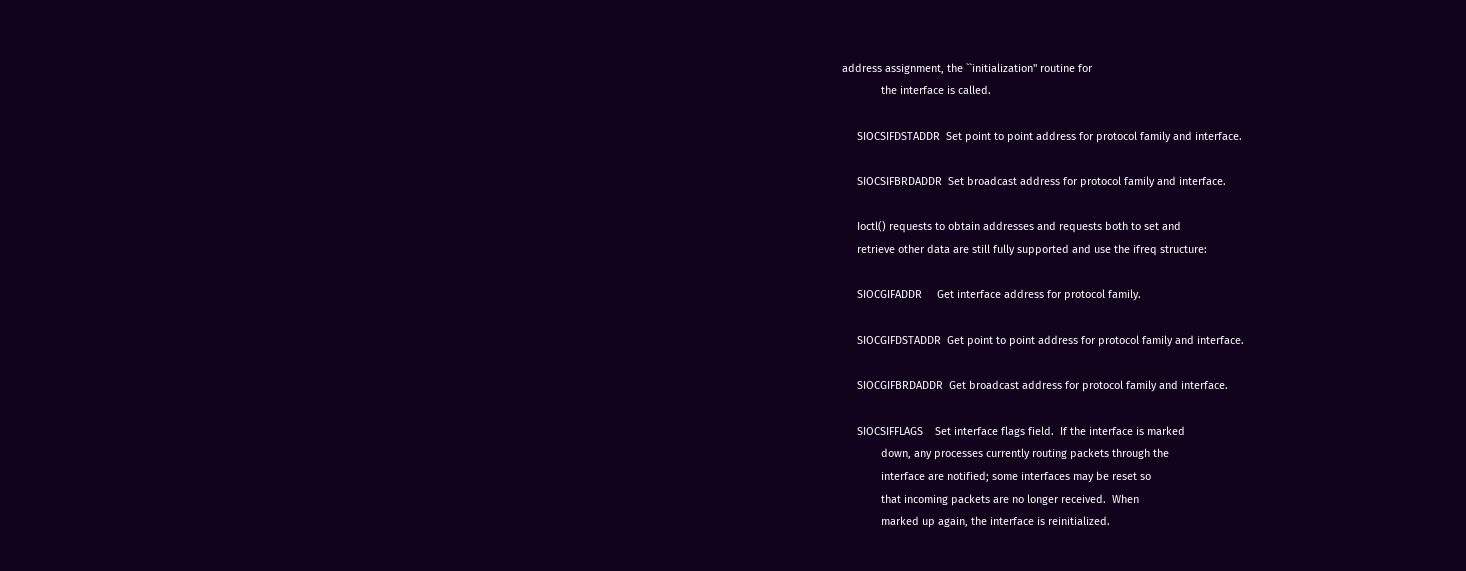address assignment, the ``initialization'' routine for
             the interface is called.

     SIOCSIFDSTADDR  Set point to point address for protocol family and interface.

     SIOCSIFBRDADDR  Set broadcast address for protocol family and interface.

     Ioctl() requests to obtain addresses and requests both to set and
     retrieve other data are still fully supported and use the ifreq structure:

     SIOCGIFADDR     Get interface address for protocol family.

     SIOCGIFDSTADDR  Get point to point address for protocol family and interface.

     SIOCGIFBRDADDR  Get broadcast address for protocol family and interface.

     SIOCSIFFLAGS    Set interface flags field.  If the interface is marked
             down, any processes currently routing packets through the
             interface are notified; some interfaces may be reset so
             that incoming packets are no longer received.  When
             marked up again, the interface is reinitialized.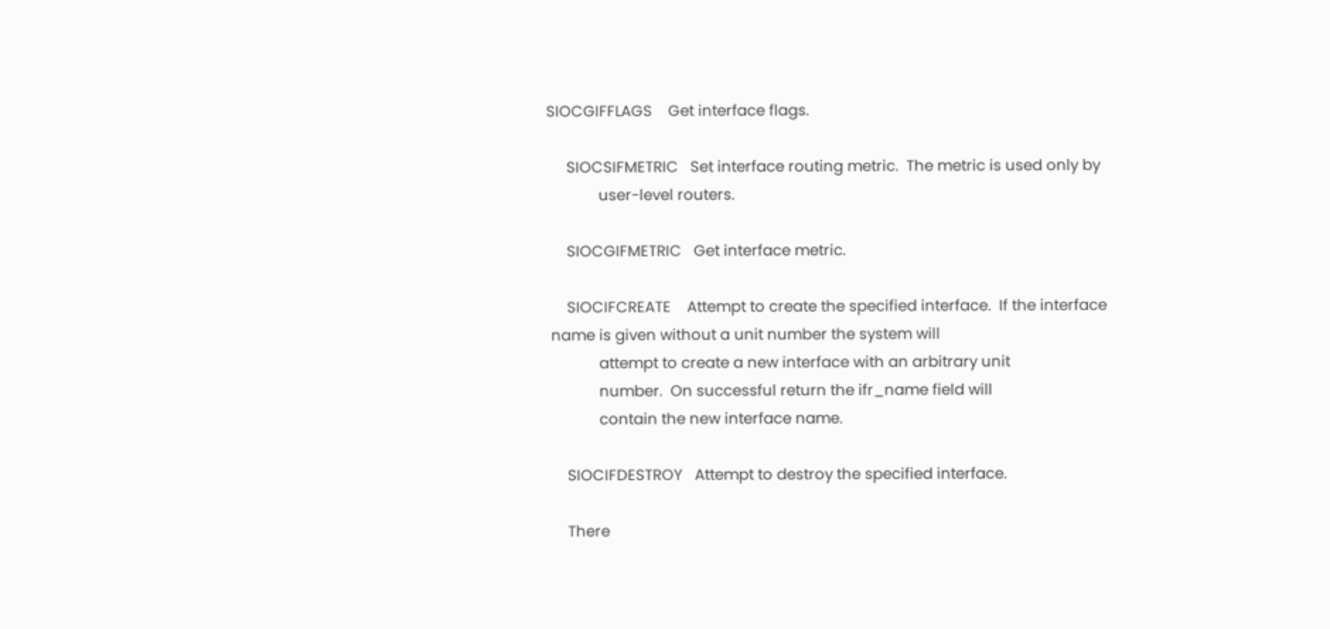SIOCGIFFLAGS    Get interface flags.

     SIOCSIFMETRIC   Set interface routing metric.  The metric is used only by
             user-level routers.

     SIOCGIFMETRIC   Get interface metric.

     SIOCIFCREATE    Attempt to create the specified interface.  If the interface
 name is given without a unit number the system will
             attempt to create a new interface with an arbitrary unit
             number.  On successful return the ifr_name field will
             contain the new interface name.

     SIOCIFDESTROY   Attempt to destroy the specified interface.

     There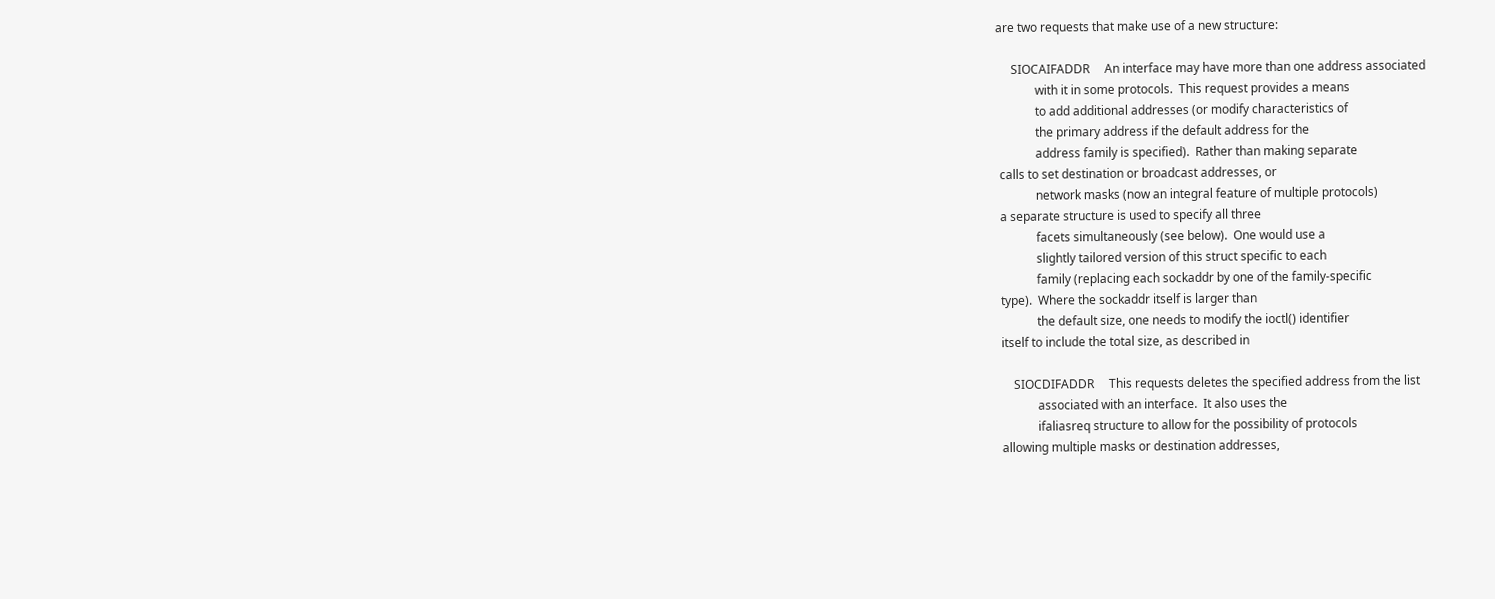are two requests that make use of a new structure:

     SIOCAIFADDR     An interface may have more than one address associated
             with it in some protocols.  This request provides a means
             to add additional addresses (or modify characteristics of
             the primary address if the default address for the
             address family is specified).  Rather than making separate
 calls to set destination or broadcast addresses, or
             network masks (now an integral feature of multiple protocols)
 a separate structure is used to specify all three
             facets simultaneously (see below).  One would use a
             slightly tailored version of this struct specific to each
             family (replacing each sockaddr by one of the family-specific
 type).  Where the sockaddr itself is larger than
             the default size, one needs to modify the ioctl() identifier
 itself to include the total size, as described in

     SIOCDIFADDR     This requests deletes the specified address from the list
             associated with an interface.  It also uses the
             ifaliasreq structure to allow for the possibility of protocols
 allowing multiple masks or destination addresses,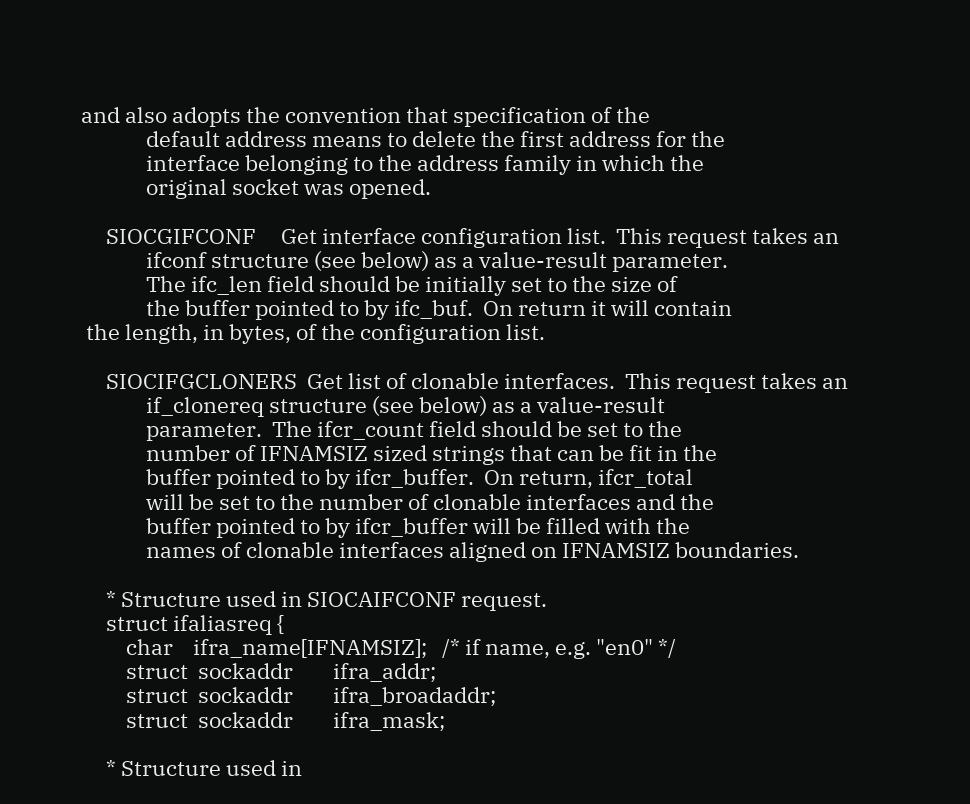and also adopts the convention that specification of the
             default address means to delete the first address for the
             interface belonging to the address family in which the
             original socket was opened.

     SIOCGIFCONF     Get interface configuration list.  This request takes an
             ifconf structure (see below) as a value-result parameter.
             The ifc_len field should be initially set to the size of
             the buffer pointed to by ifc_buf.  On return it will contain
 the length, in bytes, of the configuration list.

     SIOCIFGCLONERS  Get list of clonable interfaces.  This request takes an
             if_clonereq structure (see below) as a value-result
             parameter.  The ifcr_count field should be set to the
             number of IFNAMSIZ sized strings that can be fit in the
             buffer pointed to by ifcr_buffer.  On return, ifcr_total
             will be set to the number of clonable interfaces and the
             buffer pointed to by ifcr_buffer will be filled with the
             names of clonable interfaces aligned on IFNAMSIZ boundaries.

     * Structure used in SIOCAIFCONF request.
     struct ifaliasreq {
         char    ifra_name[IFNAMSIZ];   /* if name, e.g. "en0" */
         struct  sockaddr        ifra_addr;
         struct  sockaddr        ifra_broadaddr;
         struct  sockaddr        ifra_mask;

     * Structure used in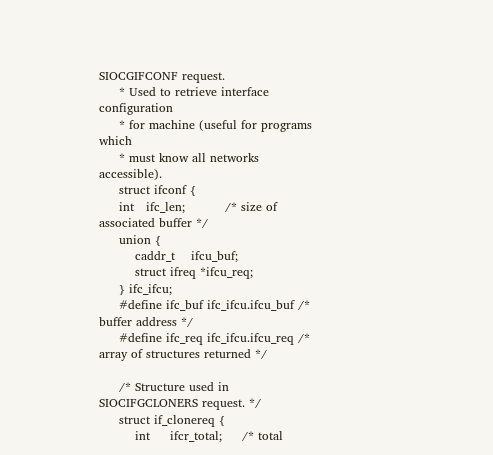SIOCGIFCONF request.
     * Used to retrieve interface configuration
     * for machine (useful for programs which
     * must know all networks accessible).
     struct ifconf {
     int   ifc_len;          /* size of associated buffer */
     union {
         caddr_t    ifcu_buf;
         struct ifreq *ifcu_req;
     } ifc_ifcu;
     #define ifc_buf ifc_ifcu.ifcu_buf /* buffer address */
     #define ifc_req ifc_ifcu.ifcu_req /* array of structures returned */

     /* Structure used in SIOCIFGCLONERS request. */
     struct if_clonereq {
         int     ifcr_total;     /* total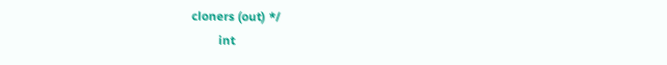cloners (out) */
         int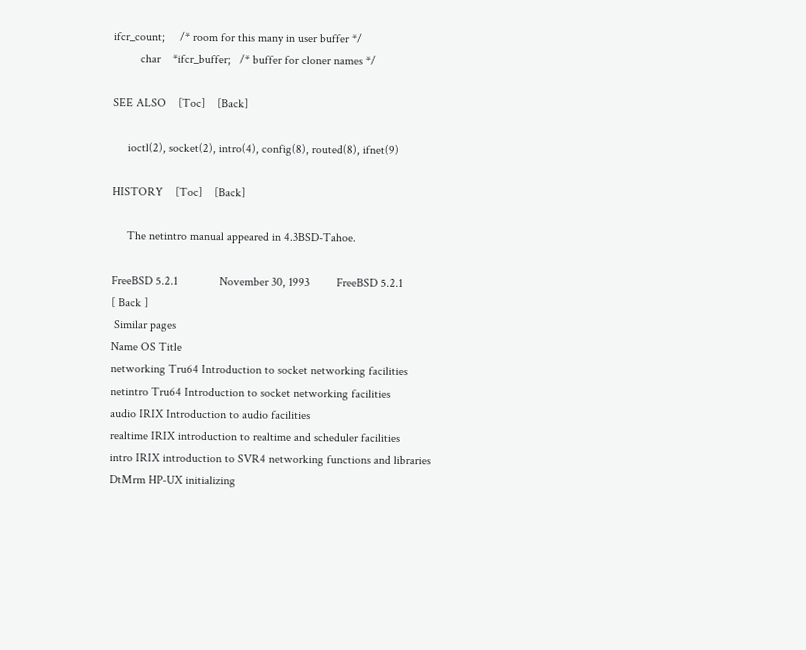ifcr_count;     /* room for this many in user buffer */
         char    *ifcr_buffer;   /* buffer for cloner names */

SEE ALSO    [Toc]    [Back]

     ioctl(2), socket(2), intro(4), config(8), routed(8), ifnet(9)

HISTORY    [Toc]    [Back]

     The netintro manual appeared in 4.3BSD-Tahoe.

FreeBSD 5.2.1              November 30, 1993         FreeBSD 5.2.1
[ Back ]
 Similar pages
Name OS Title
networking Tru64 Introduction to socket networking facilities
netintro Tru64 Introduction to socket networking facilities
audio IRIX Introduction to audio facilities
realtime IRIX introduction to realtime and scheduler facilities
intro IRIX introduction to SVR4 networking functions and libraries
DtMrm HP-UX initializing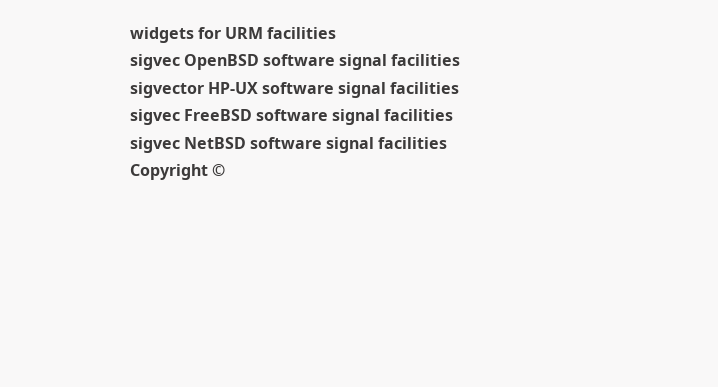widgets for URM facilities
sigvec OpenBSD software signal facilities
sigvector HP-UX software signal facilities
sigvec FreeBSD software signal facilities
sigvec NetBSD software signal facilities
Copyright ©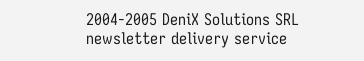2004-2005 DeniX Solutions SRL
newsletter delivery service